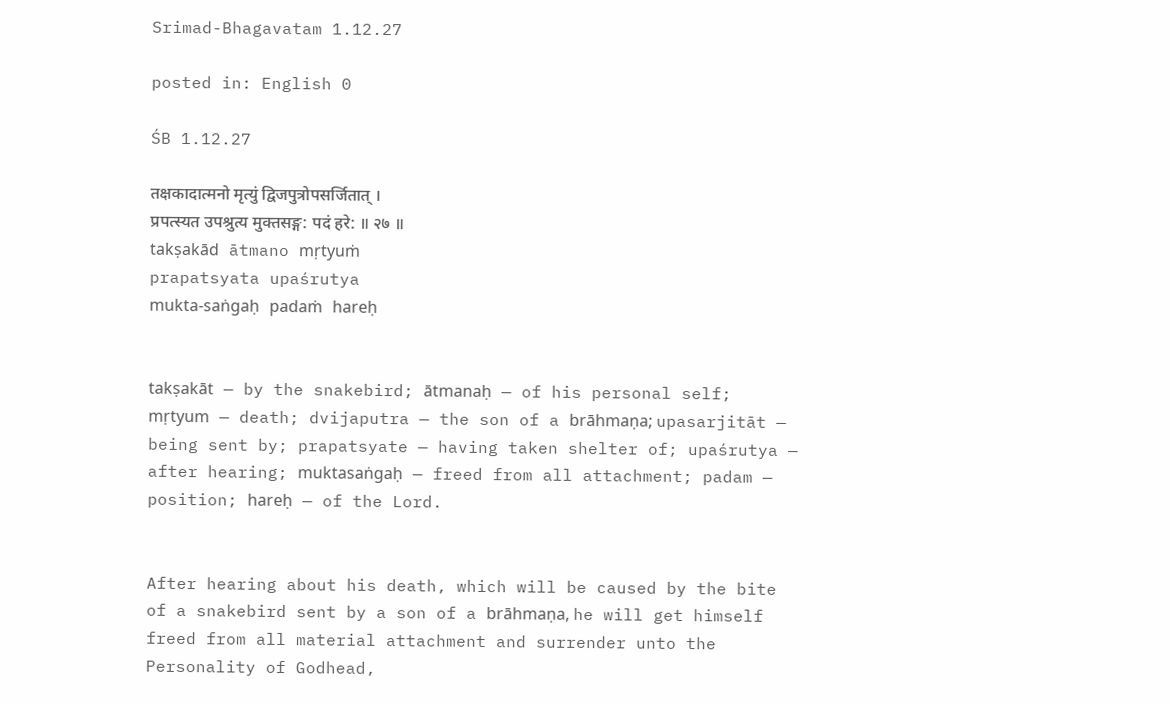Srimad-Bhagavatam 1.12.27

posted in: English 0

ŚB 1.12.27

तक्षकादात्मनो मृत्युं द्विजपुत्रोपसर्जितात् ।
प्रपत्स्यत उपश्रुत्य मुक्तसङ्ग: पदं हरे: ॥ २७ ॥
takṣakād ātmano mṛtyuṁ
prapatsyata upaśrutya
mukta-saṅgaḥ padaṁ hareḥ


takṣakāt — by the snakebird; ātmanaḥ — of his personal self; mṛtyum — death; dvijaputra — the son of a brāhmaṇa; upasarjitāt — being sent by; prapatsyate — having taken shelter of; upaśrutya — after hearing; muktasaṅgaḥ — freed from all attachment; padam — position; hareḥ — of the Lord.


After hearing about his death, which will be caused by the bite of a snakebird sent by a son of a brāhmaṇa, he will get himself freed from all material attachment and surrender unto the Personality of Godhead,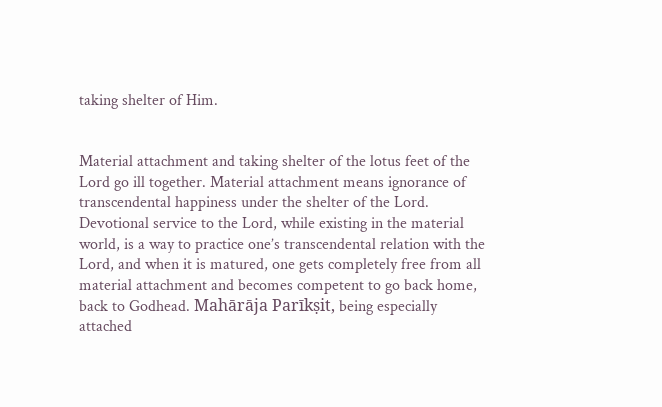taking shelter of Him.


Material attachment and taking shelter of the lotus feet of the Lord go ill together. Material attachment means ignorance of transcendental happiness under the shelter of the Lord. Devotional service to the Lord, while existing in the material world, is a way to practice one’s transcendental relation with the Lord, and when it is matured, one gets completely free from all material attachment and becomes competent to go back home, back to Godhead. Mahārāja Parīkṣit, being especially attached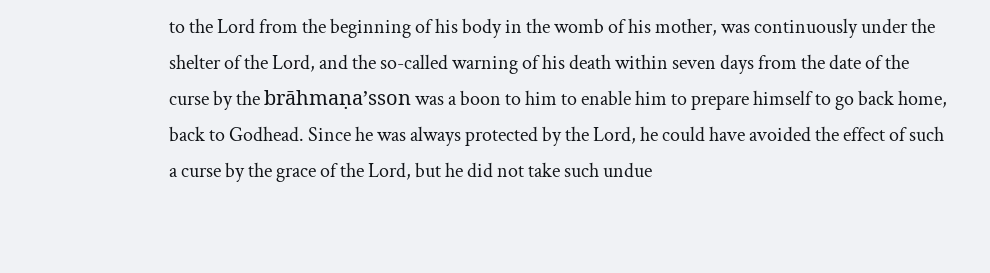to the Lord from the beginning of his body in the womb of his mother, was continuously under the shelter of the Lord, and the so-called warning of his death within seven days from the date of the curse by the brāhmaṇa’sson was a boon to him to enable him to prepare himself to go back home, back to Godhead. Since he was always protected by the Lord, he could have avoided the effect of such a curse by the grace of the Lord, but he did not take such undue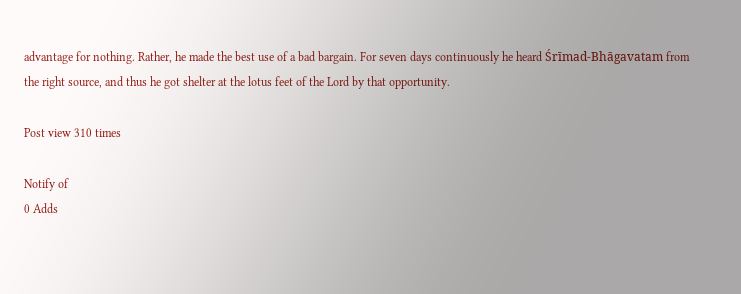advantage for nothing. Rather, he made the best use of a bad bargain. For seven days continuously he heard Śrīmad-Bhāgavatam from the right source, and thus he got shelter at the lotus feet of the Lord by that opportunity.

Post view 310 times

Notify of
0 Adds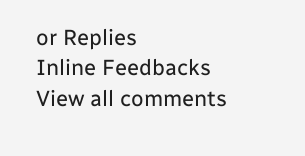or Replies
Inline Feedbacks
View all comments